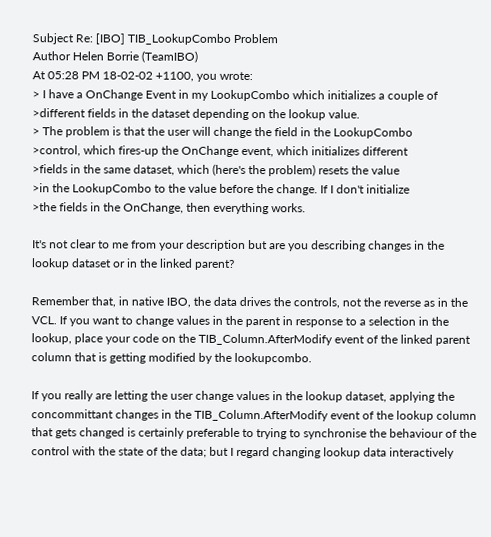Subject Re: [IBO] TIB_LookupCombo Problem
Author Helen Borrie (TeamIBO)
At 05:28 PM 18-02-02 +1100, you wrote:
> I have a OnChange Event in my LookupCombo which initializes a couple of
>different fields in the dataset depending on the lookup value.
> The problem is that the user will change the field in the LookupCombo
>control, which fires-up the OnChange event, which initializes different
>fields in the same dataset, which (here's the problem) resets the value
>in the LookupCombo to the value before the change. If I don't initialize
>the fields in the OnChange, then everything works.

It's not clear to me from your description but are you describing changes in the lookup dataset or in the linked parent?

Remember that, in native IBO, the data drives the controls, not the reverse as in the VCL. If you want to change values in the parent in response to a selection in the lookup, place your code on the TIB_Column.AfterModify event of the linked parent column that is getting modified by the lookupcombo.

If you really are letting the user change values in the lookup dataset, applying the concommittant changes in the TIB_Column.AfterModify event of the lookup column that gets changed is certainly preferable to trying to synchronise the behaviour of the control with the state of the data; but I regard changing lookup data interactively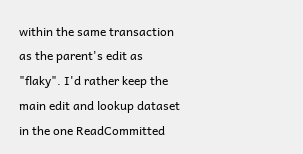within the same transaction as the parent's edit as "flaky". I'd rather keep the main edit and lookup dataset in the one ReadCommitted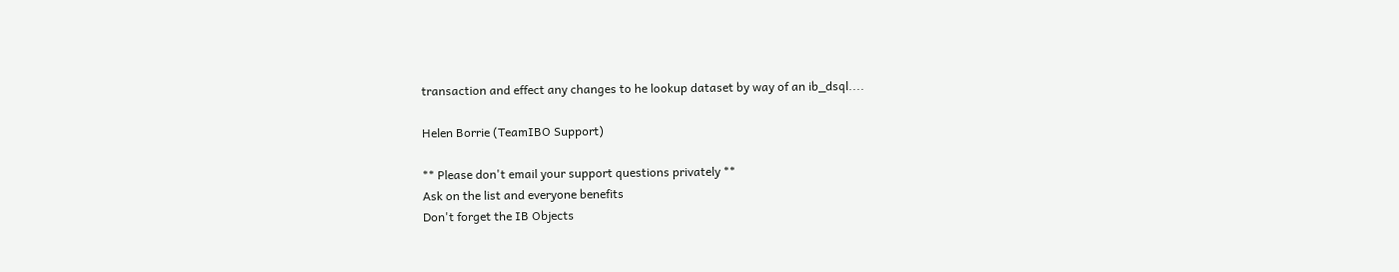transaction and effect any changes to he lookup dataset by way of an ib_dsql....

Helen Borrie (TeamIBO Support)

** Please don't email your support questions privately **
Ask on the list and everyone benefits
Don't forget the IB Objects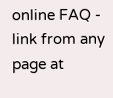online FAQ - link from any page at